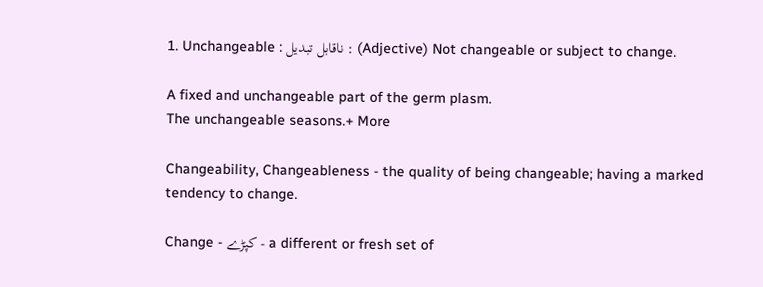1. Unchangeable : ناقابل تبدیل : (Adjective) Not changeable or subject to change.

A fixed and unchangeable part of the germ plasm.
The unchangeable seasons.+ More

Changeability, Changeableness - the quality of being changeable; having a marked tendency to change.

Change - کپڑے - a different or fresh set of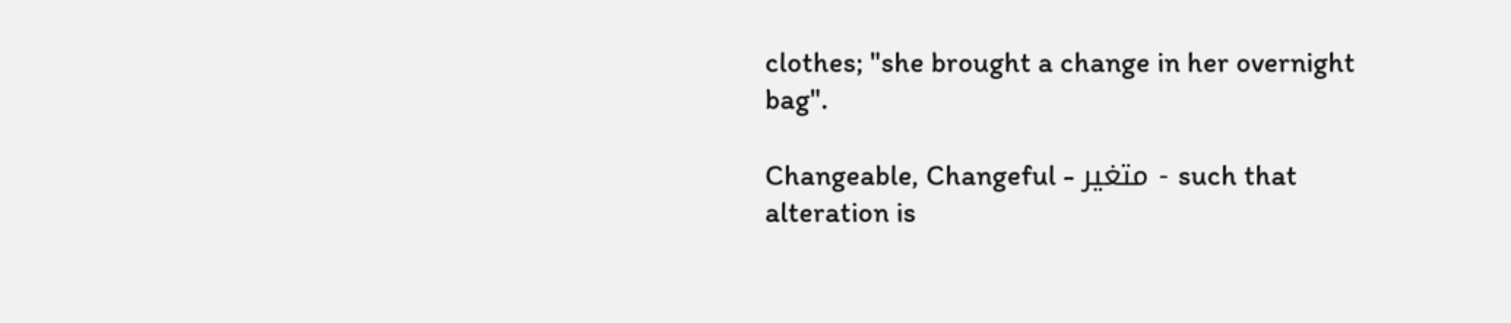clothes; "she brought a change in her overnight bag".

Changeable, Changeful - متغیر - such that alteration is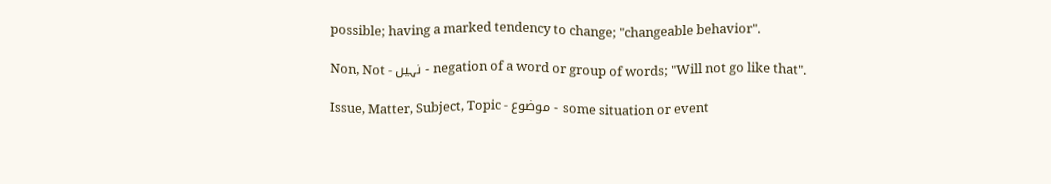possible; having a marked tendency to change; "changeable behavior".

Non, Not - نہیں - negation of a word or group of words; "Will not go like that".

Issue, Matter, Subject, Topic - موضوع - some situation or event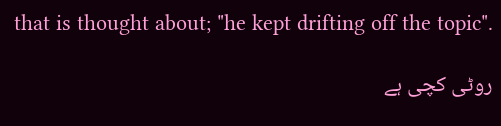that is thought about; "he kept drifting off the topic".

روٹی کچی ہے